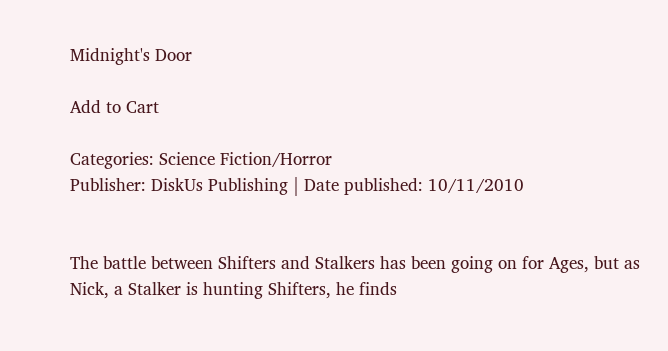Midnight's Door

Add to Cart

Categories: Science Fiction/Horror
Publisher: DiskUs Publishing | Date published: 10/11/2010


The battle between Shifters and Stalkers has been going on for Ages, but as Nick, a Stalker is hunting Shifters, he finds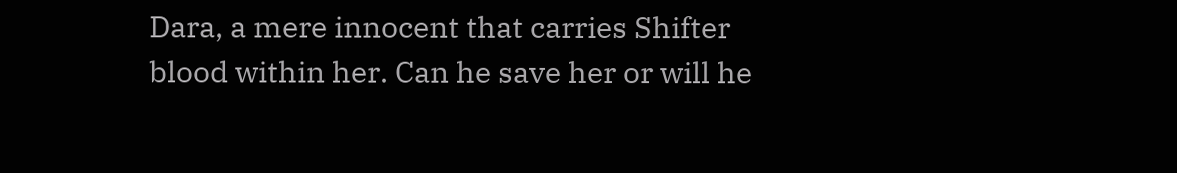Dara, a mere innocent that carries Shifter blood within her. Can he save her or will he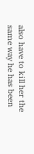also have to kill her the same way he has been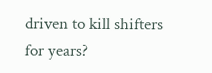driven to kill shifters for years?